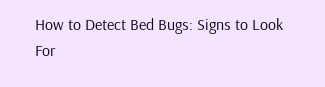How to Detect Bed Bugs: Signs to Look For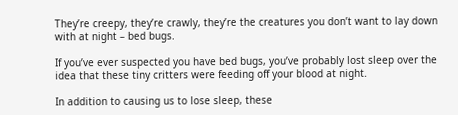They’re creepy, they’re crawly, they’re the creatures you don’t want to lay down with at night – bed bugs.

If you’ve ever suspected you have bed bugs, you’ve probably lost sleep over the idea that these tiny critters were feeding off your blood at night.

In addition to causing us to lose sleep, these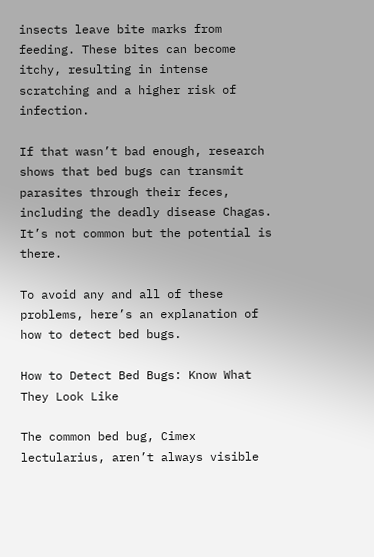insects leave bite marks from feeding. These bites can become itchy, resulting in intense scratching and a higher risk of infection.

If that wasn’t bad enough, research shows that bed bugs can transmit parasites through their feces, including the deadly disease Chagas. It’s not common but the potential is there.

To avoid any and all of these problems, here’s an explanation of how to detect bed bugs.

How to Detect Bed Bugs: Know What They Look Like

The common bed bug, Cimex lectularius, aren’t always visible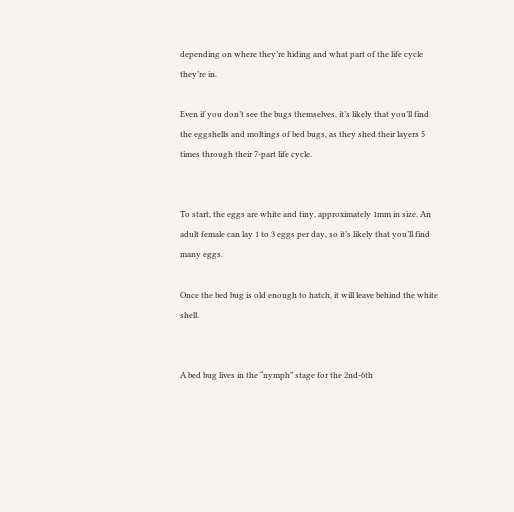depending on where they’re hiding and what part of the life cycle they’re in.

Even if you don’t see the bugs themselves, it’s likely that you’ll find the eggshells and moltings of bed bugs, as they shed their layers 5 times through their 7-part life cycle.


To start, the eggs are white and tiny, approximately 1mm in size. An adult female can lay 1 to 3 eggs per day, so it’s likely that you’ll find many eggs.

Once the bed bug is old enough to hatch, it will leave behind the white shell.


A bed bug lives in the “nymph” stage for the 2nd-6th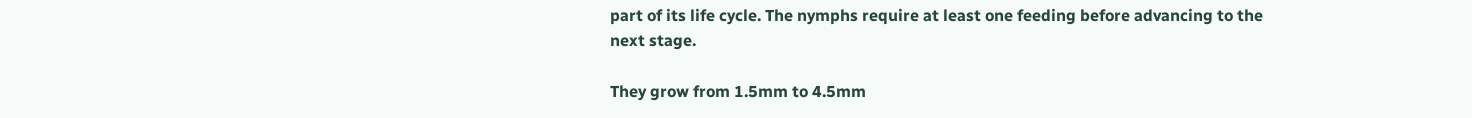part of its life cycle. The nymphs require at least one feeding before advancing to the next stage.

They grow from 1.5mm to 4.5mm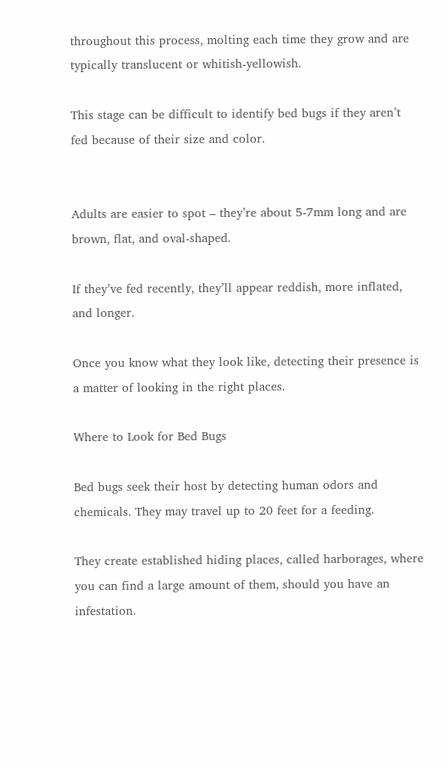throughout this process, molting each time they grow and are typically translucent or whitish-yellowish.

This stage can be difficult to identify bed bugs if they aren’t fed because of their size and color.


Adults are easier to spot – they’re about 5-7mm long and are brown, flat, and oval-shaped.

If they’ve fed recently, they’ll appear reddish, more inflated, and longer.

Once you know what they look like, detecting their presence is a matter of looking in the right places.

Where to Look for Bed Bugs

Bed bugs seek their host by detecting human odors and chemicals. They may travel up to 20 feet for a feeding.

They create established hiding places, called harborages, where you can find a large amount of them, should you have an infestation.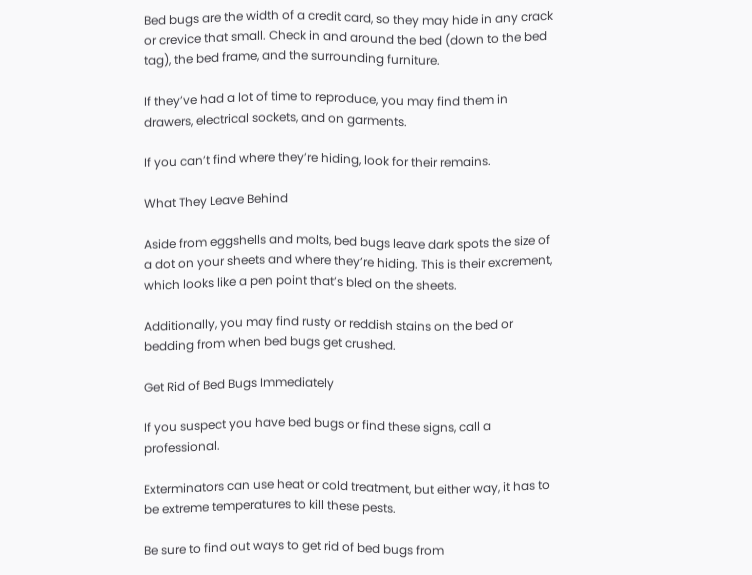Bed bugs are the width of a credit card, so they may hide in any crack or crevice that small. Check in and around the bed (down to the bed tag), the bed frame, and the surrounding furniture.

If they’ve had a lot of time to reproduce, you may find them in drawers, electrical sockets, and on garments.

If you can’t find where they’re hiding, look for their remains.

What They Leave Behind

Aside from eggshells and molts, bed bugs leave dark spots the size of a dot on your sheets and where they’re hiding. This is their excrement, which looks like a pen point that’s bled on the sheets.

Additionally, you may find rusty or reddish stains on the bed or bedding from when bed bugs get crushed.

Get Rid of Bed Bugs Immediately

If you suspect you have bed bugs or find these signs, call a professional.

Exterminators can use heat or cold treatment, but either way, it has to be extreme temperatures to kill these pests.

Be sure to find out ways to get rid of bed bugs from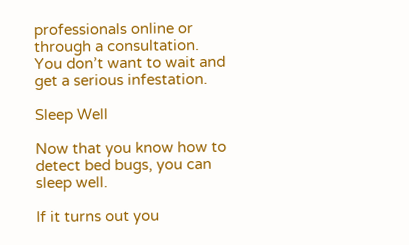professionals online or through a consultation. You don’t want to wait and get a serious infestation.

Sleep Well

Now that you know how to detect bed bugs, you can sleep well.

If it turns out you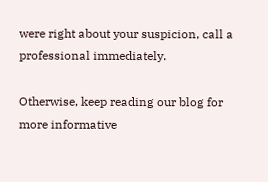were right about your suspicion, call a professional immediately.

Otherwise, keep reading our blog for more informative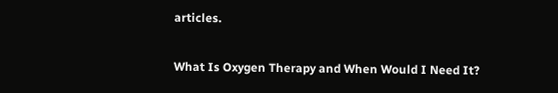articles.

What Is Oxygen Therapy and When Would I Need It?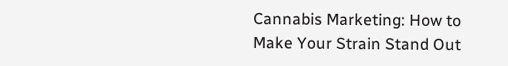Cannabis Marketing: How to Make Your Strain Stand Out